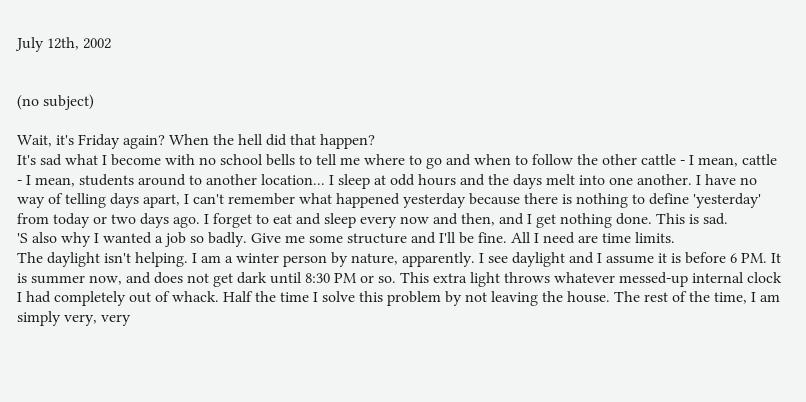July 12th, 2002


(no subject)

Wait, it's Friday again? When the hell did that happen?
It's sad what I become with no school bells to tell me where to go and when to follow the other cattle - I mean, cattle - I mean, students around to another location... I sleep at odd hours and the days melt into one another. I have no way of telling days apart, I can't remember what happened yesterday because there is nothing to define 'yesterday' from today or two days ago. I forget to eat and sleep every now and then, and I get nothing done. This is sad.
'S also why I wanted a job so badly. Give me some structure and I'll be fine. All I need are time limits.
The daylight isn't helping. I am a winter person by nature, apparently. I see daylight and I assume it is before 6 PM. It is summer now, and does not get dark until 8:30 PM or so. This extra light throws whatever messed-up internal clock I had completely out of whack. Half the time I solve this problem by not leaving the house. The rest of the time, I am simply very, very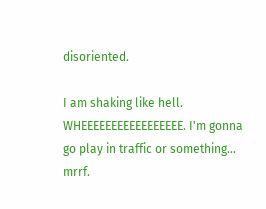disoriented.

I am shaking like hell. WHEEEEEEEEEEEEEEEEE. I'm gonna go play in traffic or something... mrrf.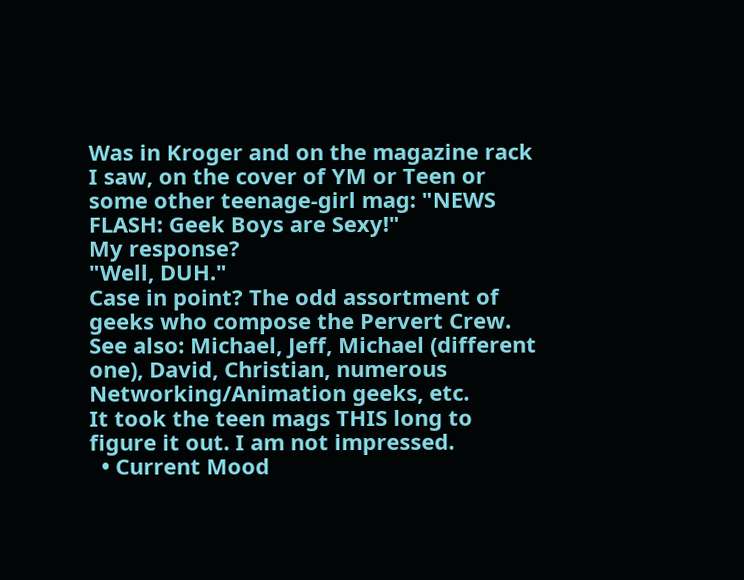Was in Kroger and on the magazine rack I saw, on the cover of YM or Teen or some other teenage-girl mag: "NEWS FLASH: Geek Boys are Sexy!"
My response?
"Well, DUH."
Case in point? The odd assortment of geeks who compose the Pervert Crew. See also: Michael, Jeff, Michael (different one), David, Christian, numerous Networking/Animation geeks, etc.
It took the teen mags THIS long to figure it out. I am not impressed.
  • Current Mood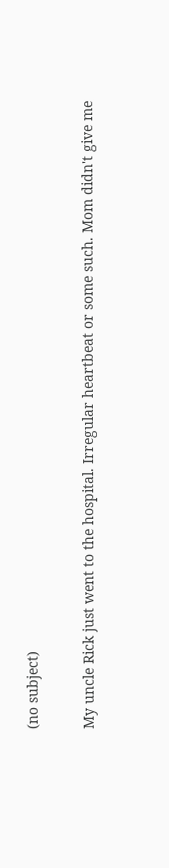(no subject)

My uncle Rick just went to the hospital. Irregular heartbeat or some such. Mom didn't give me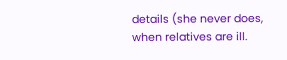details (she never does, when relatives are ill.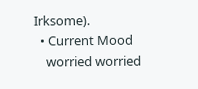Irksome).
  • Current Mood
    worried worried